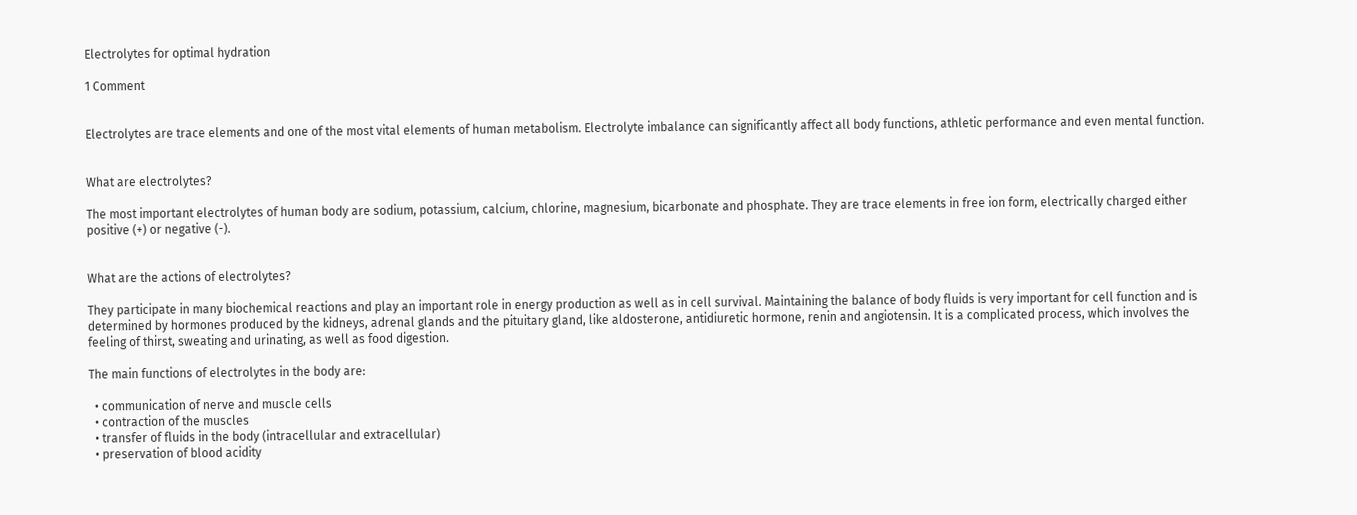Electrolytes for optimal hydration

1 Comment


Electrolytes are trace elements and one of the most vital elements of human metabolism. Electrolyte imbalance can significantly affect all body functions, athletic performance and even mental function.


What are electrolytes?

The most important electrolytes of human body are sodium, potassium, calcium, chlorine, magnesium, bicarbonate and phosphate. They are trace elements in free ion form, electrically charged either positive (+) or negative (-).


What are the actions of electrolytes?

They participate in many biochemical reactions and play an important role in energy production as well as in cell survival. Maintaining the balance of body fluids is very important for cell function and is determined by hormones produced by the kidneys, adrenal glands and the pituitary gland, like aldosterone, antidiuretic hormone, renin and angiotensin. It is a complicated process, which involves the feeling of thirst, sweating and urinating, as well as food digestion.

The main functions of electrolytes in the body are:

  • communication of nerve and muscle cells
  • contraction of the muscles
  • transfer of fluids in the body (intracellular and extracellular)
  • preservation of blood acidity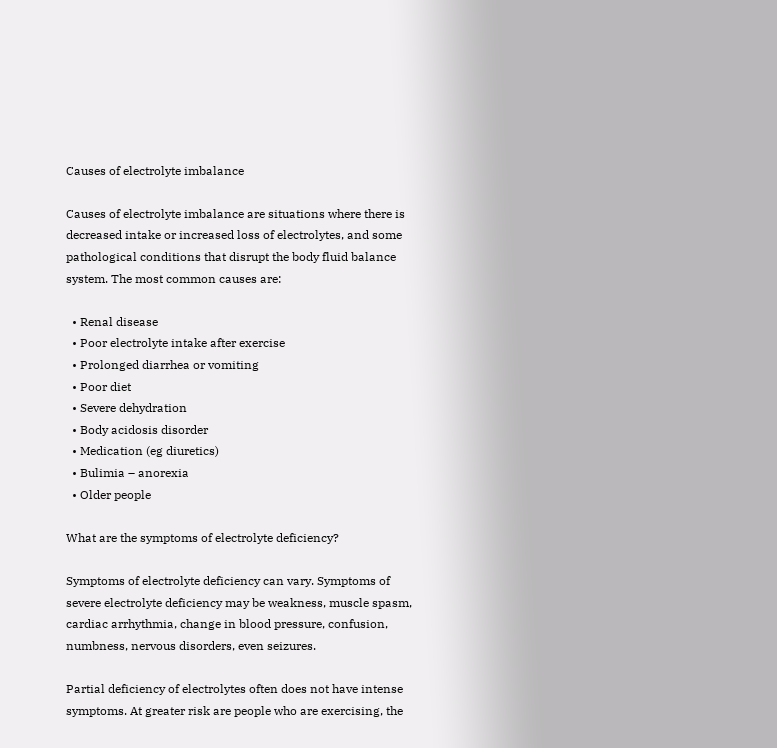Causes of electrolyte imbalance

Causes of electrolyte imbalance are situations where there is decreased intake or increased loss of electrolytes, and some pathological conditions that disrupt the body fluid balance system. The most common causes are:

  • Renal disease
  • Poor electrolyte intake after exercise
  • Prolonged diarrhea or vomiting
  • Poor diet
  • Severe dehydration
  • Body acidosis disorder
  • Medication (eg diuretics)
  • Bulimia – anorexia
  • Older people

What are the symptoms of electrolyte deficiency?

Symptoms of electrolyte deficiency can vary. Symptoms of severe electrolyte deficiency may be weakness, muscle spasm, cardiac arrhythmia, change in blood pressure, confusion, numbness, nervous disorders, even seizures.

Partial deficiency of electrolytes often does not have intense symptoms. At greater risk are people who are exercising, the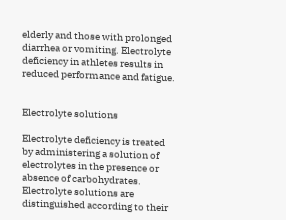elderly and those with prolonged diarrhea or vomiting. Electrolyte deficiency in athletes results in reduced performance and fatigue.


Electrolyte solutions

Electrolyte deficiency is treated by administering a solution of electrolytes in the presence or absence of carbohydrates. Electrolyte solutions are distinguished according to their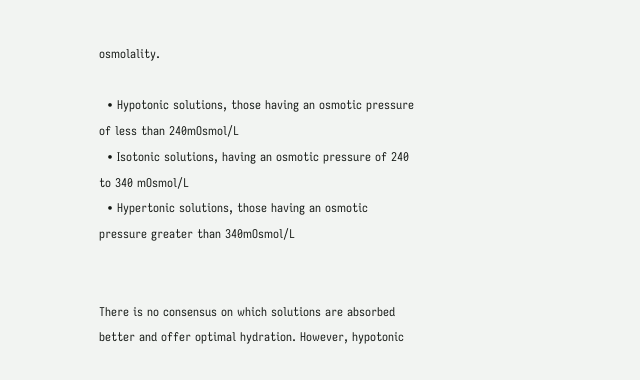osmolality.

  • Hypotonic solutions, those having an osmotic pressure of less than 240mOsmol/L
  • Isotonic solutions, having an osmotic pressure of 240 to 340 mOsmol/L
  • Hypertonic solutions, those having an osmotic pressure greater than 340mOsmol/L


There is no consensus on which solutions are absorbed better and offer optimal hydration. However, hypotonic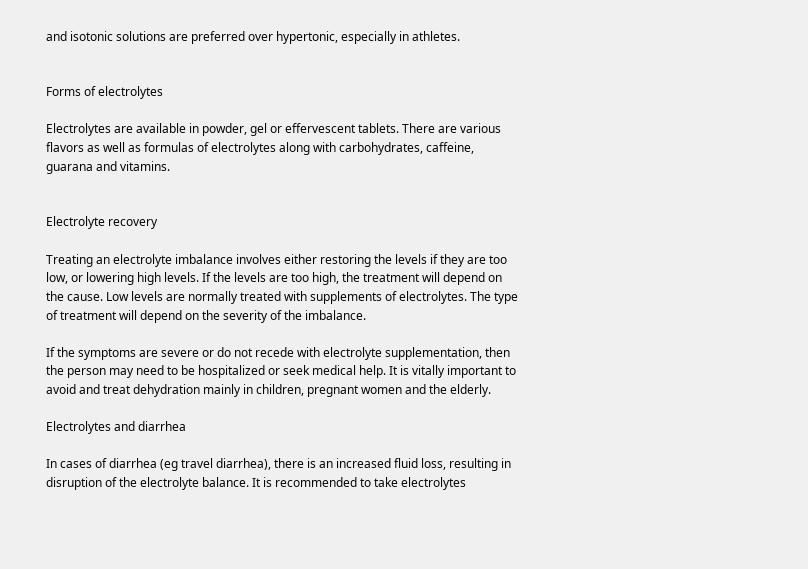and isotonic solutions are preferred over hypertonic, especially in athletes.


Forms of electrolytes

Electrolytes are available in powder, gel or effervescent tablets. There are various flavors as well as formulas of electrolytes along with carbohydrates, caffeine, guarana and vitamins.


Electrolyte recovery

Treating an electrolyte imbalance involves either restoring the levels if they are too low, or lowering high levels. If the levels are too high, the treatment will depend on the cause. Low levels are normally treated with supplements of electrolytes. The type of treatment will depend on the severity of the imbalance.

If the symptoms are severe or do not recede with electrolyte supplementation, then the person may need to be hospitalized or seek medical help. It is vitally important to avoid and treat dehydration mainly in children, pregnant women and the elderly.

Electrolytes and diarrhea

In cases of diarrhea (eg travel diarrhea), there is an increased fluid loss, resulting in disruption of the electrolyte balance. It is recommended to take electrolytes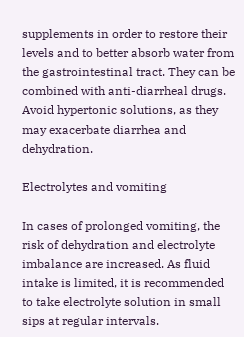supplements in order to restore their levels and to better absorb water from the gastrointestinal tract. They can be combined with anti-diarrheal drugs. Avoid hypertonic solutions, as they may exacerbate diarrhea and dehydration.

Electrolytes and vomiting

In cases of prolonged vomiting, the risk of dehydration and electrolyte imbalance are increased. As fluid intake is limited, it is recommended to take electrolyte solution in small sips at regular intervals.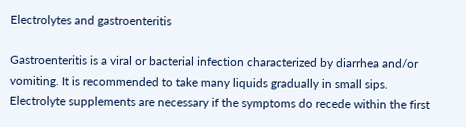Electrolytes and gastroenteritis

Gastroenteritis is a viral or bacterial infection characterized by diarrhea and/or vomiting. It is recommended to take many liquids gradually in small sips. Electrolyte supplements are necessary if the symptoms do recede within the first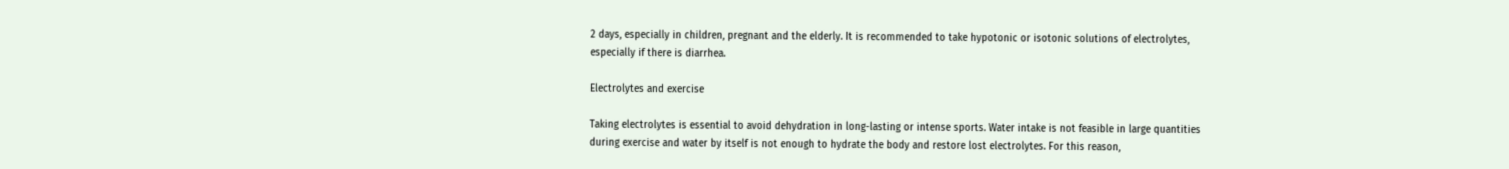2 days, especially in children, pregnant and the elderly. It is recommended to take hypotonic or isotonic solutions of electrolytes, especially if there is diarrhea.

Electrolytes and exercise

Taking electrolytes is essential to avoid dehydration in long-lasting or intense sports. Water intake is not feasible in large quantities during exercise and water by itself is not enough to hydrate the body and restore lost electrolytes. For this reason,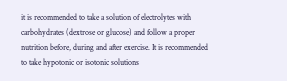it is recommended to take a solution of electrolytes with carbohydrates (dextrose or glucose) and follow a proper nutrition before, during and after exercise. It is recommended to take hypotonic or isotonic solutions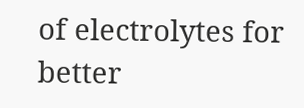of electrolytes for better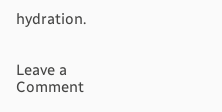hydration.


Leave a Comment